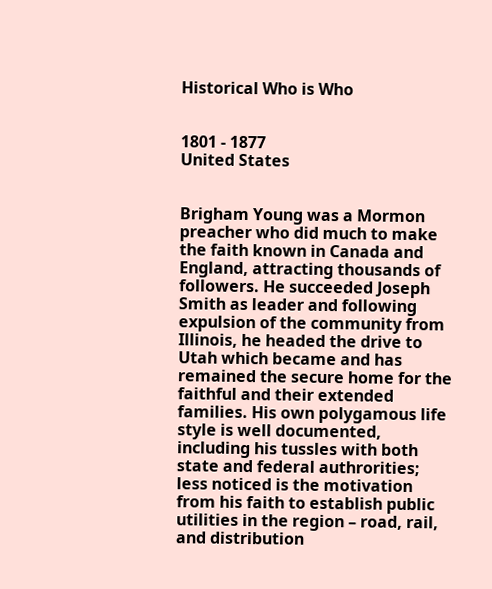Historical Who is Who


1801 - 1877
United States


Brigham Young was a Mormon preacher who did much to make the faith known in Canada and England, attracting thousands of followers. He succeeded Joseph Smith as leader and following expulsion of the community from Illinois, he headed the drive to Utah which became and has remained the secure home for the faithful and their extended families. His own polygamous life style is well documented, including his tussles with both state and federal authrorities; less noticed is the motivation from his faith to establish public utilities in the region – road, rail, and distribution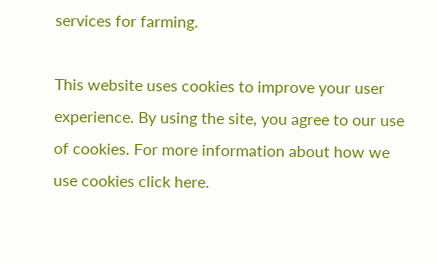services for farming.

This website uses cookies to improve your user experience. By using the site, you agree to our use of cookies. For more information about how we use cookies click here.